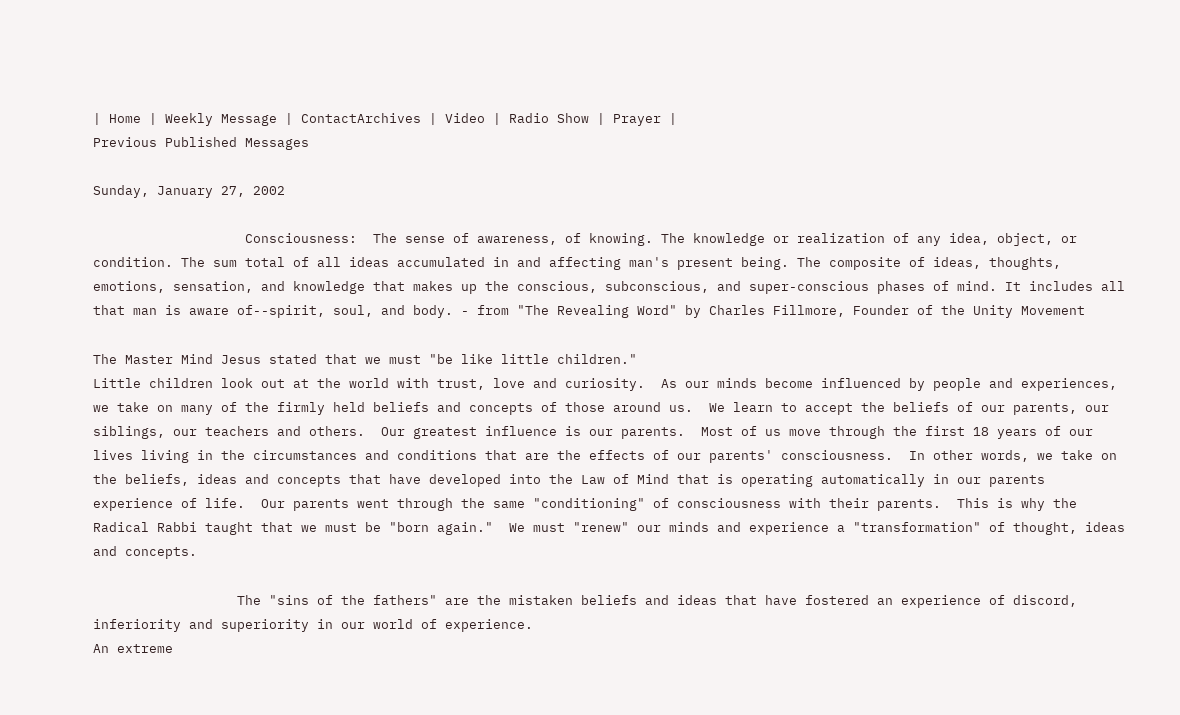| Home | Weekly Message | ContactArchives | Video | Radio Show | Prayer |
Previous Published Messages

Sunday, January 27, 2002

                   Consciousness:  The sense of awareness, of knowing. The knowledge or realization of any idea, object, or condition. The sum total of all ideas accumulated in and affecting man's present being. The composite of ideas, thoughts, emotions, sensation, and knowledge that makes up the conscious, subconscious, and super-conscious phases of mind. It includes all that man is aware of--spirit, soul, and body. - from "The Revealing Word" by Charles Fillmore, Founder of the Unity Movement

The Master Mind Jesus stated that we must "be like little children."
Little children look out at the world with trust, love and curiosity.  As our minds become influenced by people and experiences, we take on many of the firmly held beliefs and concepts of those around us.  We learn to accept the beliefs of our parents, our siblings, our teachers and others.  Our greatest influence is our parents.  Most of us move through the first 18 years of our lives living in the circumstances and conditions that are the effects of our parents' consciousness.  In other words, we take on the beliefs, ideas and concepts that have developed into the Law of Mind that is operating automatically in our parents experience of life.  Our parents went through the same "conditioning" of consciousness with their parents.  This is why the Radical Rabbi taught that we must be "born again."  We must "renew" our minds and experience a "transformation" of thought, ideas and concepts.

                  The "sins of the fathers" are the mistaken beliefs and ideas that have fostered an experience of discord, inferiority and superiority in our world of experience.
An extreme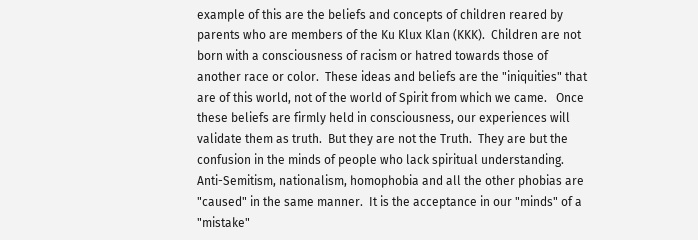example of this are the beliefs and concepts of children reared by parents who are members of the Ku Klux Klan (KKK).  Children are not born with a consciousness of racism or hatred towards those of another race or color.  These ideas and beliefs are the "iniquities" that are of this world, not of the world of Spirit from which we came.   Once these beliefs are firmly held in consciousness, our experiences will validate them as truth.  But they are not the Truth.  They are but the confusion in the minds of people who lack spiritual understanding.  Anti-Semitism, nationalism, homophobia and all the other phobias are "caused" in the same manner.  It is the acceptance in our "minds" of a "mistake"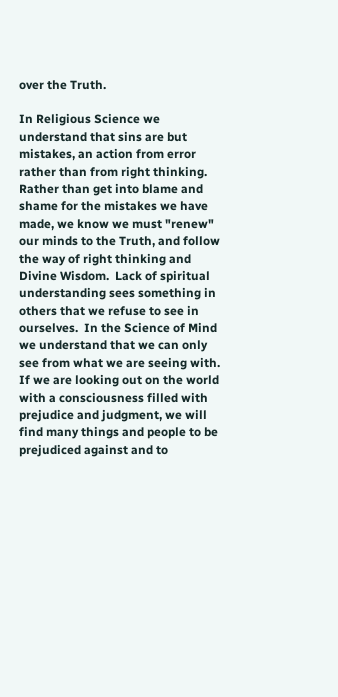over the Truth.

In Religious Science we understand that sins are but mistakes, an action from error rather than from right thinking.  Rather than get into blame and shame for the mistakes we have made, we know we must "renew" our minds to the Truth, and follow the way of right thinking and Divine Wisdom.  Lack of spiritual understanding sees something in others that we refuse to see in ourselves.  In the Science of Mind we understand that we can only see from what we are seeing with.  If we are looking out on the world with a consciousness filled with prejudice and judgment, we will find many things and people to be prejudiced against and to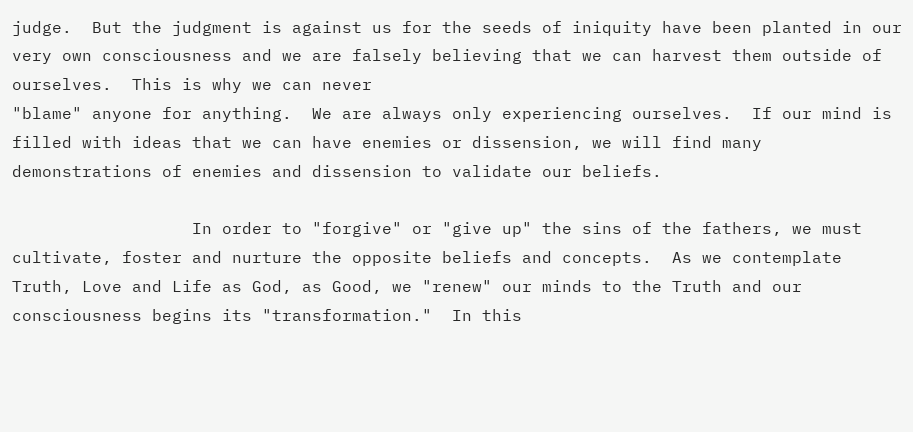judge.  But the judgment is against us for the seeds of iniquity have been planted in our very own consciousness and we are falsely believing that we can harvest them outside of ourselves.  This is why we can never
"blame" anyone for anything.  We are always only experiencing ourselves.  If our mind is filled with ideas that we can have enemies or dissension, we will find many demonstrations of enemies and dissension to validate our beliefs.

                  In order to "forgive" or "give up" the sins of the fathers, we must cultivate, foster and nurture the opposite beliefs and concepts.  As we contemplate Truth, Love and Life as God, as Good, we "renew" our minds to the Truth and our consciousness begins its "transformation."  In this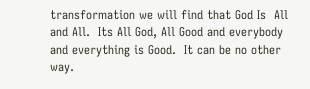transformation we will find that God Is  All and All.  Its All God, All Good and everybody and everything is Good.  It can be no other way.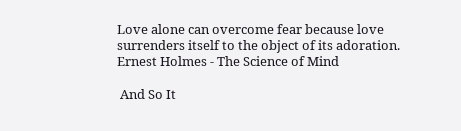Love alone can overcome fear because love surrenders itself to the object of its adoration.
Ernest Holmes - The Science of Mind

 And So It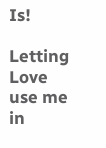Is!

Letting Love use me in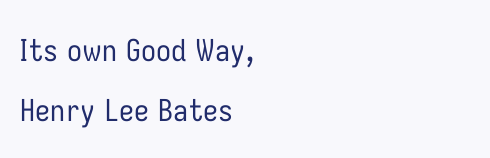Its own Good Way,
Henry Lee Bates